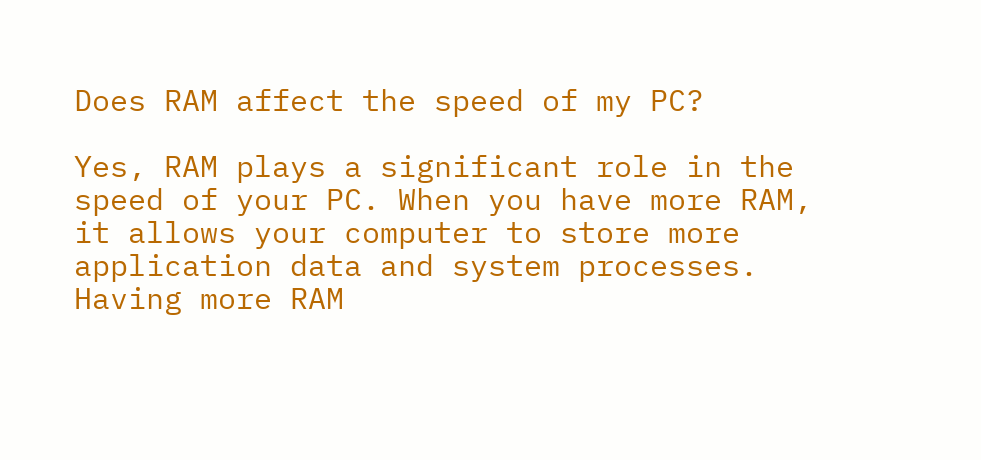Does RAM affect the speed of my PC?

Yes, RAM plays a significant role in the speed of your PC. When you have more RAM, it allows your computer to store more application data and system processes. Having more RAM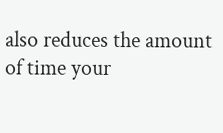also reduces the amount of time your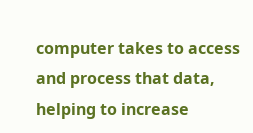computer takes to access and process that data, helping to increase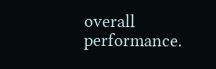overall performance.